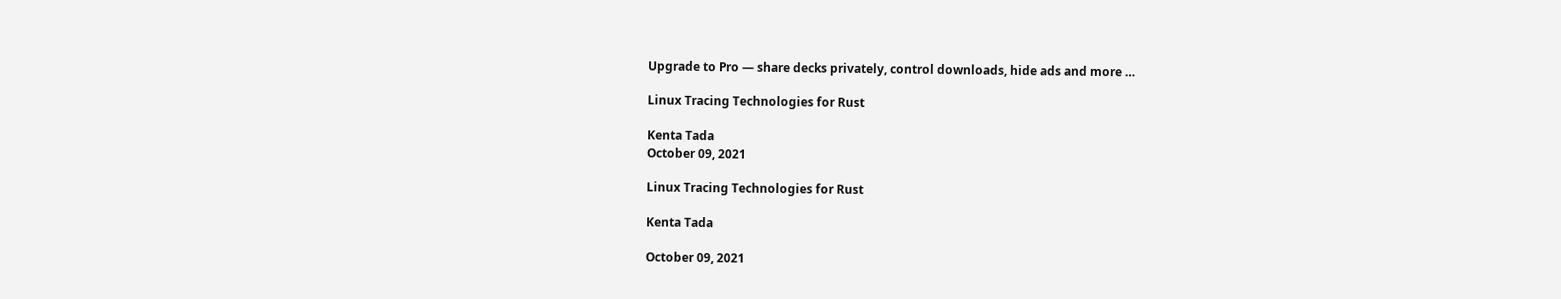Upgrade to Pro — share decks privately, control downloads, hide ads and more …

Linux Tracing Technologies for Rust

Kenta Tada
October 09, 2021

Linux Tracing Technologies for Rust

Kenta Tada

October 09, 2021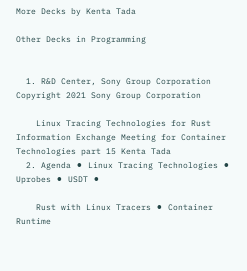More Decks by Kenta Tada

Other Decks in Programming


  1. R&D Center, Sony Group Corporation Copyright 2021 Sony Group Corporation

    Linux Tracing Technologies for Rust Information Exchange Meeting for Container Technologies part 15 Kenta Tada
  2. Agenda ⚫ Linux Tracing Technologies ⚫ Uprobes ⚫ USDT ⚫

    Rust with Linux Tracers ⚫ Container Runtime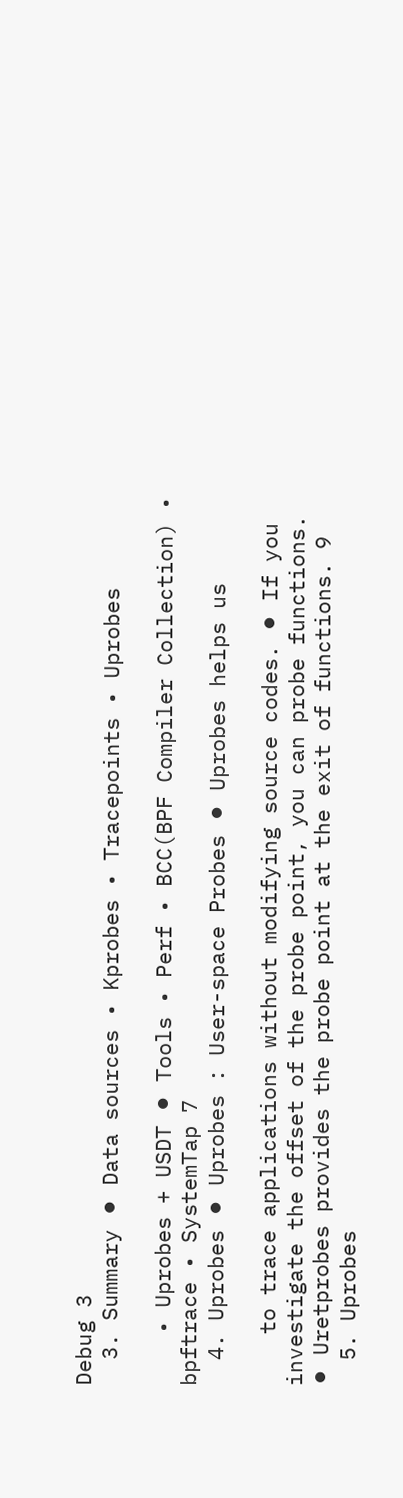Debug 3
  3. Summary ⚫ Data sources • Kprobes • Tracepoints • Uprobes

    • Uprobes + USDT ⚫ Tools • Perf • BCC(BPF Compiler Collection) • bpftrace • SystemTap 7
  4. Uprobes ⚫ Uprobes : User-space Probes ⚫ Uprobes helps us

    to trace applications without modifying source codes. ⚫ If you investigate the offset of the probe point, you can probe functions. ⚫ Uretprobes provides the probe point at the exit of functions. 9
  5. Uprobes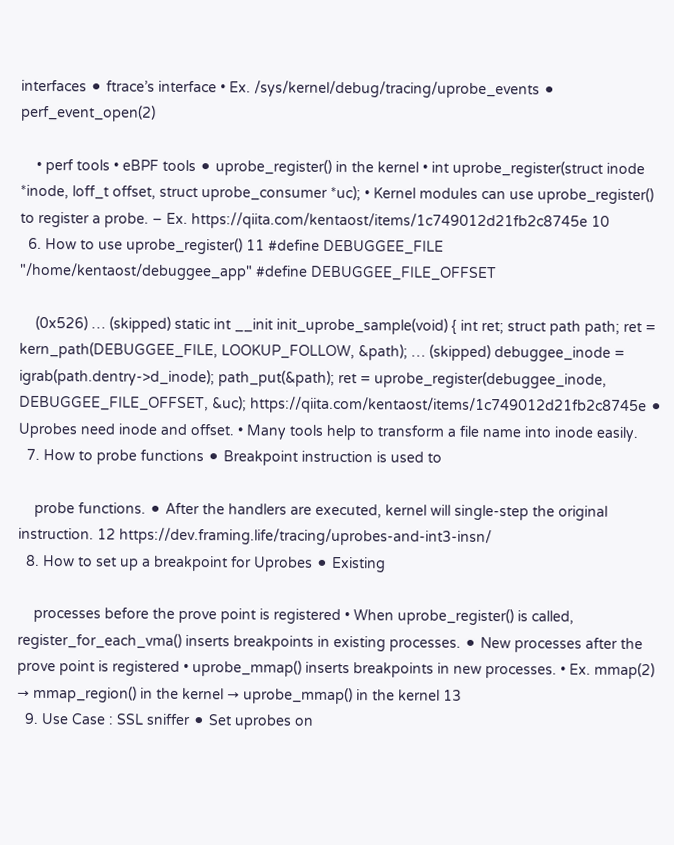interfaces ⚫ ftrace’s interface • Ex. /sys/kernel/debug/tracing/uprobe_events ⚫ perf_event_open(2)

    • perf tools • eBPF tools ⚫ uprobe_register() in the kernel • int uprobe_register(struct inode *inode, loff_t offset, struct uprobe_consumer *uc); • Kernel modules can use uprobe_register() to register a probe. – Ex. https://qiita.com/kentaost/items/1c749012d21fb2c8745e 10
  6. How to use uprobe_register() 11 #define DEBUGGEE_FILE "/home/kentaost/debuggee_app" #define DEBUGGEE_FILE_OFFSET

    (0x526) … (skipped) static int __init init_uprobe_sample(void) { int ret; struct path path; ret = kern_path(DEBUGGEE_FILE, LOOKUP_FOLLOW, &path); … (skipped) debuggee_inode = igrab(path.dentry->d_inode); path_put(&path); ret = uprobe_register(debuggee_inode, DEBUGGEE_FILE_OFFSET, &uc); https://qiita.com/kentaost/items/1c749012d21fb2c8745e ⚫ Uprobes need inode and offset. • Many tools help to transform a file name into inode easily.
  7. How to probe functions ⚫ Breakpoint instruction is used to

    probe functions. ⚫ After the handlers are executed, kernel will single-step the original instruction. 12 https://dev.framing.life/tracing/uprobes-and-int3-insn/
  8. How to set up a breakpoint for Uprobes ⚫ Existing

    processes before the prove point is registered • When uprobe_register() is called, register_for_each_vma() inserts breakpoints in existing processes. ⚫ New processes after the prove point is registered • uprobe_mmap() inserts breakpoints in new processes. • Ex. mmap(2) → mmap_region() in the kernel → uprobe_mmap() in the kernel 13
  9. Use Case : SSL sniffer ⚫ Set uprobes on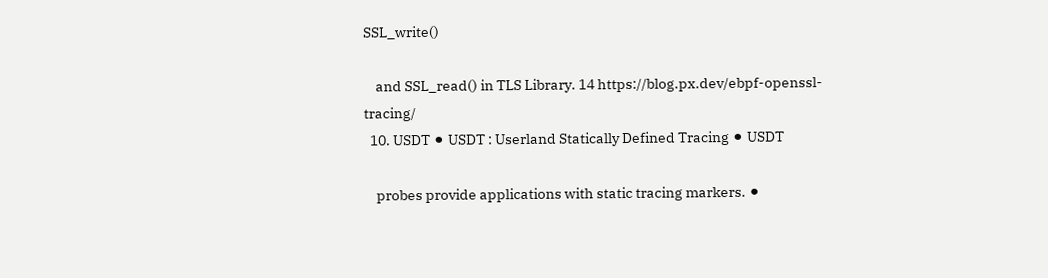SSL_write()

    and SSL_read() in TLS Library. 14 https://blog.px.dev/ebpf-openssl-tracing/
  10. USDT ⚫ USDT : Userland Statically Defined Tracing ⚫ USDT

    probes provide applications with static tracing markers. ⚫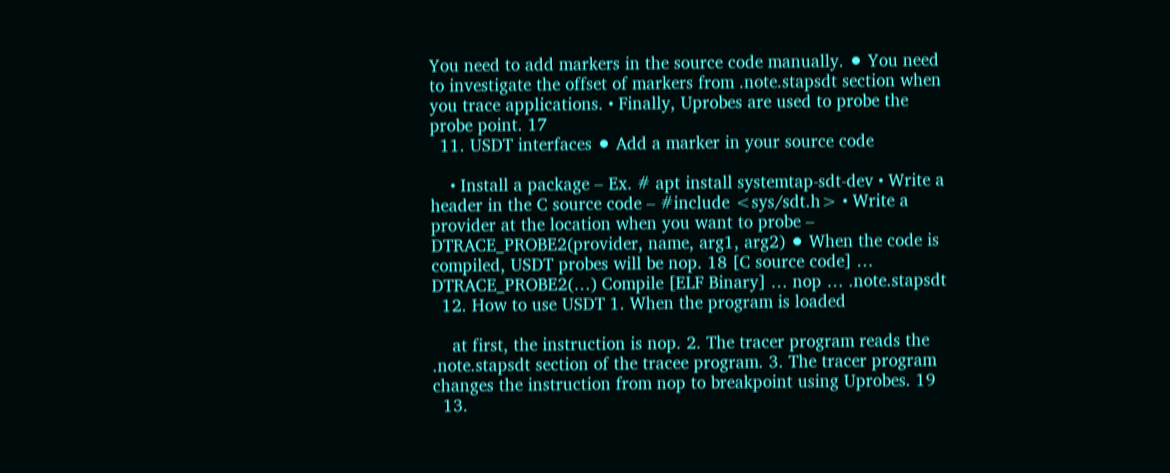You need to add markers in the source code manually. ⚫ You need to investigate the offset of markers from .note.stapsdt section when you trace applications. • Finally, Uprobes are used to probe the probe point. 17
  11. USDT interfaces ⚫ Add a marker in your source code

    • Install a package – Ex. # apt install systemtap-sdt-dev • Write a header in the C source code – #include <sys/sdt.h> • Write a provider at the location when you want to probe – DTRACE_PROBE2(provider, name, arg1, arg2) ⚫ When the code is compiled, USDT probes will be nop. 18 [C source code] … DTRACE_PROBE2(…) Compile [ELF Binary] … nop … .note.stapsdt
  12. How to use USDT 1. When the program is loaded

    at first, the instruction is nop. 2. The tracer program reads the .note.stapsdt section of the tracee program. 3. The tracer program changes the instruction from nop to breakpoint using Uprobes. 19
  13.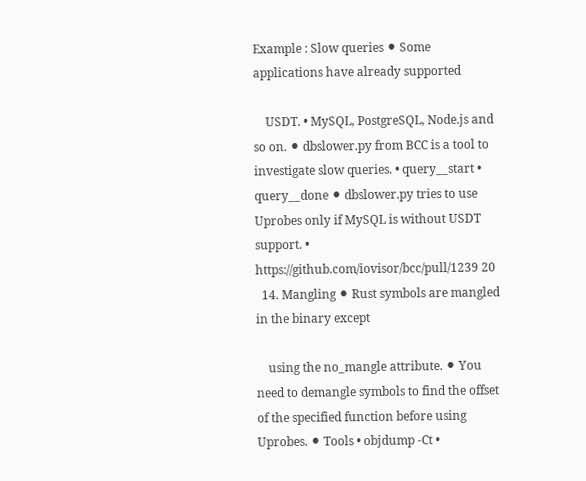Example : Slow queries ⚫ Some applications have already supported

    USDT. • MySQL, PostgreSQL, Node.js and so on. ⚫ dbslower.py from BCC is a tool to investigate slow queries. • query__start • query__done ⚫ dbslower.py tries to use Uprobes only if MySQL is without USDT support. • https://github.com/iovisor/bcc/pull/1239 20
  14. Mangling ⚫ Rust symbols are mangled in the binary except

    using the no_mangle attribute. ⚫ You need to demangle symbols to find the offset of the specified function before using Uprobes. ⚫ Tools • objdump -Ct •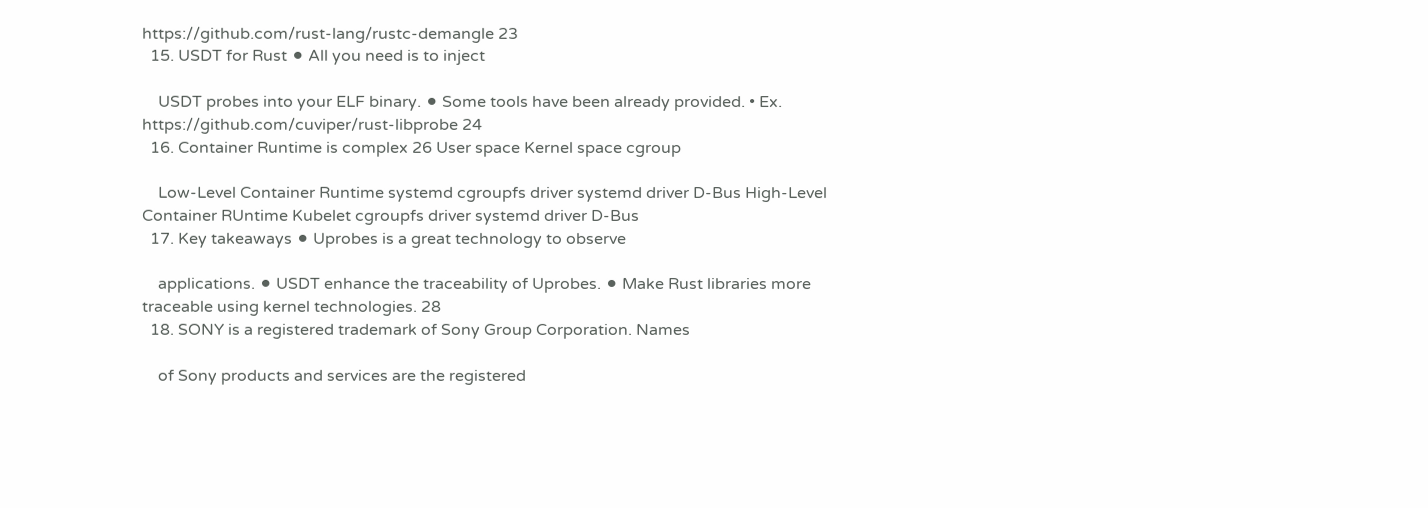https://github.com/rust-lang/rustc-demangle 23
  15. USDT for Rust ⚫ All you need is to inject

    USDT probes into your ELF binary. ⚫ Some tools have been already provided. • Ex. https://github.com/cuviper/rust-libprobe 24
  16. Container Runtime is complex 26 User space Kernel space cgroup

    Low-Level Container Runtime systemd cgroupfs driver systemd driver D-Bus High-Level Container RUntime Kubelet cgroupfs driver systemd driver D-Bus
  17. Key takeaways ⚫ Uprobes is a great technology to observe

    applications. ⚫ USDT enhance the traceability of Uprobes. ⚫ Make Rust libraries more traceable using kernel technologies. 28
  18. SONY is a registered trademark of Sony Group Corporation. Names

    of Sony products and services are the registered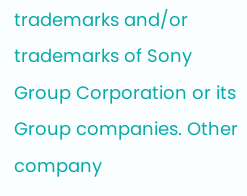trademarks and/or trademarks of Sony Group Corporation or its Group companies. Other company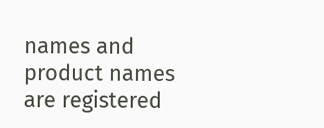names and product names are registered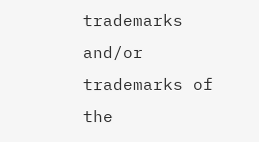trademarks and/or trademarks of the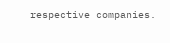respective companies.